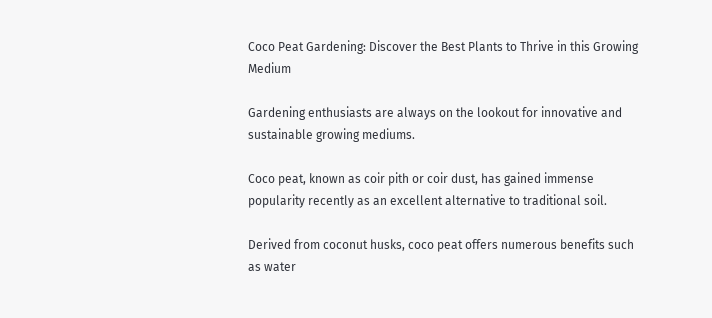Coco Peat Gardening: Discover the Best Plants to Thrive in this Growing Medium

Gardening enthusiasts are always on the lookout for innovative and sustainable growing mediums.

Coco peat, known as coir pith or coir dust, has gained immense popularity recently as an excellent alternative to traditional soil.

Derived from coconut husks, coco peat offers numerous benefits such as water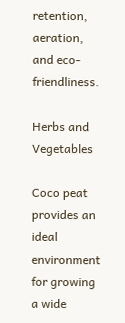retention, aeration, and eco-friendliness.

Herbs and Vegetables

Coco peat provides an ideal environment for growing a wide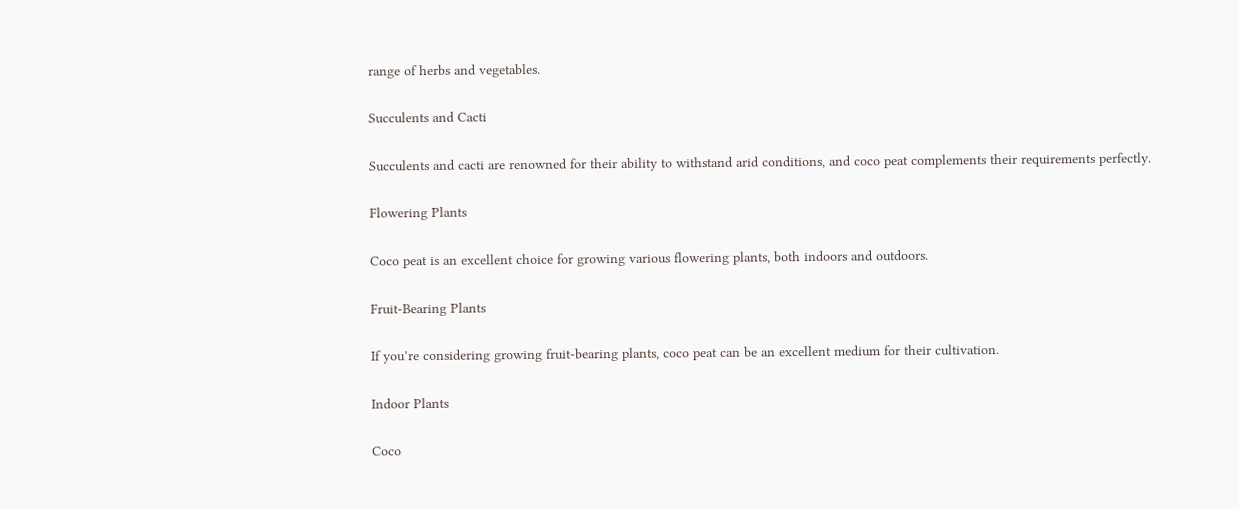range of herbs and vegetables.

Succulents and Cacti

Succulents and cacti are renowned for their ability to withstand arid conditions, and coco peat complements their requirements perfectly.

Flowering Plants

Coco peat is an excellent choice for growing various flowering plants, both indoors and outdoors.

Fruit-Bearing Plants

If you’re considering growing fruit-bearing plants, coco peat can be an excellent medium for their cultivation.

Indoor Plants

Coco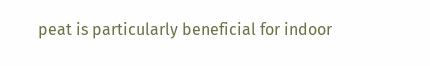peat is particularly beneficial for indoor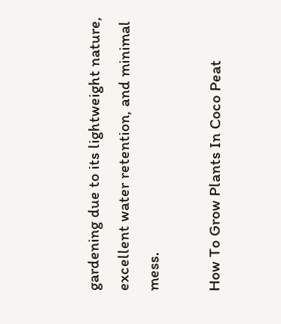gardening due to its lightweight nature, excellent water retention, and minimal mess.

How To Grow Plants In Coco Peat